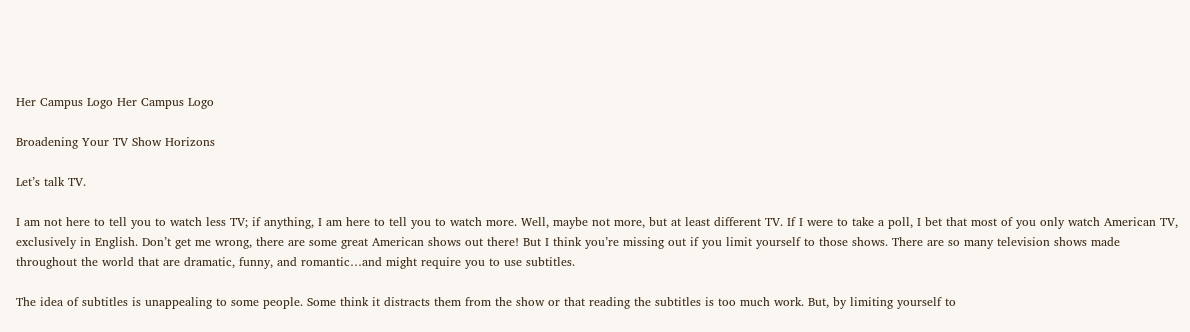Her Campus Logo Her Campus Logo

Broadening Your TV Show Horizons

Let’s talk TV.

I am not here to tell you to watch less TV; if anything, I am here to tell you to watch more. Well, maybe not more, but at least different TV. If I were to take a poll, I bet that most of you only watch American TV, exclusively in English. Don’t get me wrong, there are some great American shows out there! But I think you’re missing out if you limit yourself to those shows. There are so many television shows made throughout the world that are dramatic, funny, and romantic…and might require you to use subtitles.

The idea of subtitles is unappealing to some people. Some think it distracts them from the show or that reading the subtitles is too much work. But, by limiting yourself to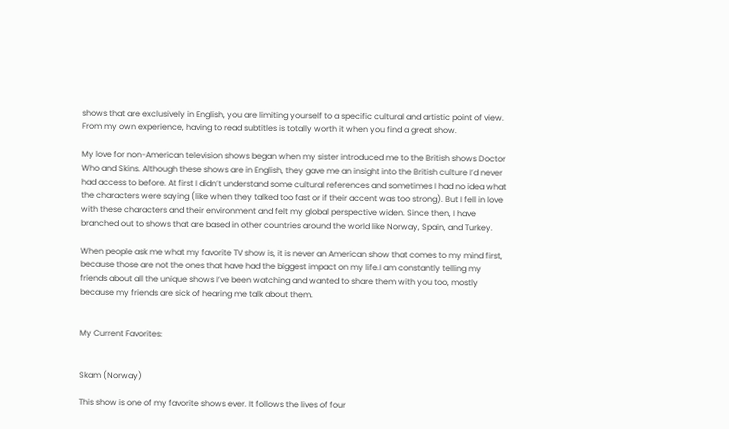shows that are exclusively in English, you are limiting yourself to a specific cultural and artistic point of view. From my own experience, having to read subtitles is totally worth it when you find a great show.

My love for non-American television shows began when my sister introduced me to the British shows Doctor Who and Skins. Although these shows are in English, they gave me an insight into the British culture I’d never had access to before. At first I didn’t understand some cultural references and sometimes I had no idea what the characters were saying (like when they talked too fast or if their accent was too strong). But I fell in love with these characters and their environment and felt my global perspective widen. Since then, I have branched out to shows that are based in other countries around the world like Norway, Spain, and Turkey.

When people ask me what my favorite TV show is, it is never an American show that comes to my mind first, because those are not the ones that have had the biggest impact on my life.I am constantly telling my friends about all the unique shows I’ve been watching and wanted to share them with you too, mostly because my friends are sick of hearing me talk about them.


My Current Favorites:


Skam (Norway)

This show is one of my favorite shows ever. It follows the lives of four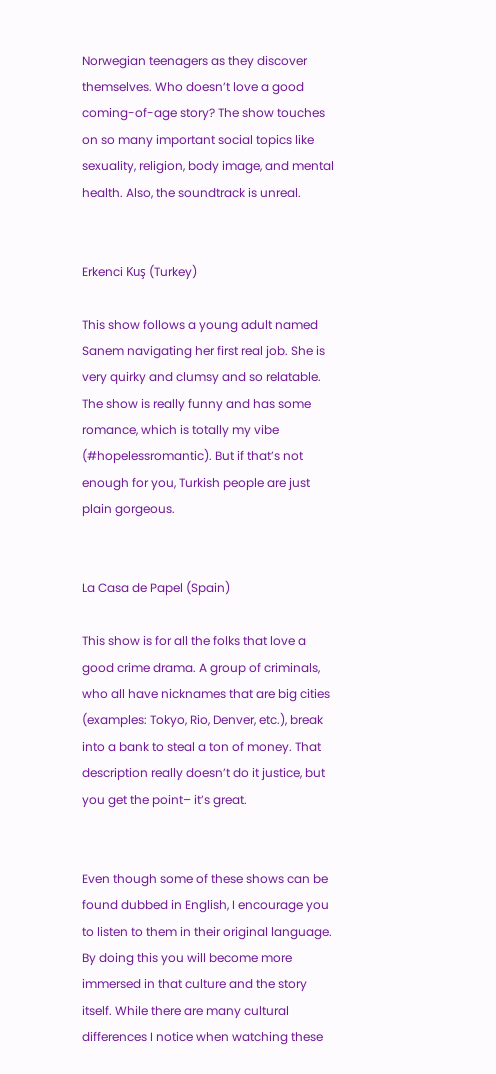Norwegian teenagers as they discover themselves. Who doesn’t love a good coming-of-age story? The show touches on so many important social topics like sexuality, religion, body image, and mental health. Also, the soundtrack is unreal.


Erkenci Kuş (Turkey)

This show follows a young adult named Sanem navigating her first real job. She is very quirky and clumsy and so relatable. The show is really funny and has some romance, which is totally my vibe (#hopelessromantic). But if that’s not enough for you, Turkish people are just plain gorgeous.


La Casa de Papel (Spain)

This show is for all the folks that love a good crime drama. A group of criminals, who all have nicknames that are big cities (examples: Tokyo, Rio, Denver, etc.), break into a bank to steal a ton of money. That description really doesn’t do it justice, but you get the point– it’s great.


Even though some of these shows can be found dubbed in English, I encourage you to listen to them in their original language. By doing this you will become more immersed in that culture and the story itself. While there are many cultural differences I notice when watching these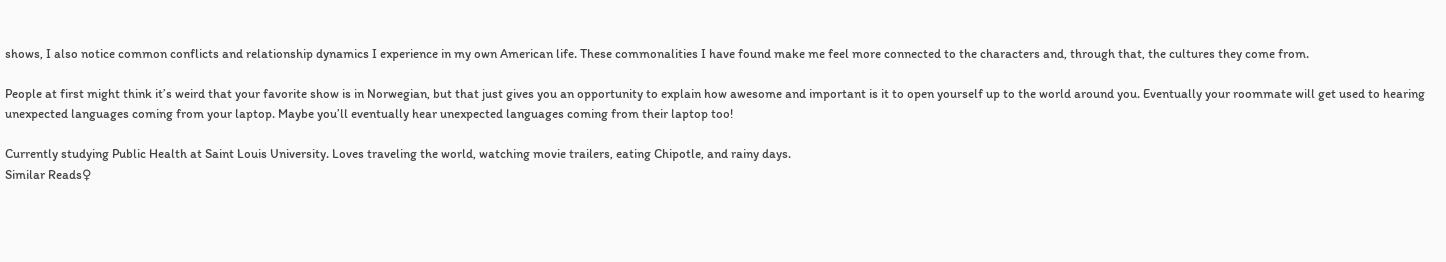shows, I also notice common conflicts and relationship dynamics I experience in my own American life. These commonalities I have found make me feel more connected to the characters and, through that, the cultures they come from.

People at first might think it’s weird that your favorite show is in Norwegian, but that just gives you an opportunity to explain how awesome and important is it to open yourself up to the world around you. Eventually your roommate will get used to hearing unexpected languages coming from your laptop. Maybe you’ll eventually hear unexpected languages coming from their laptop too!

Currently studying Public Health at Saint Louis University. Loves traveling the world, watching movie trailers, eating Chipotle, and rainy days.
Similar Reads♀